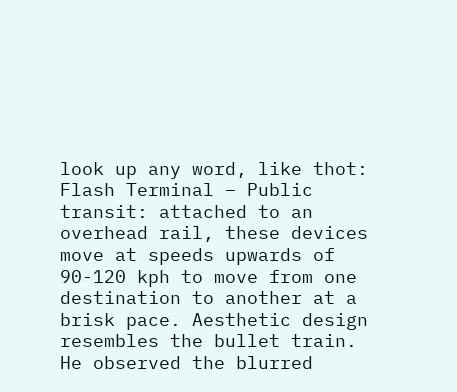look up any word, like thot:
Flash Terminal – Public transit: attached to an overhead rail, these devices move at speeds upwards of 90-120 kph to move from one destination to another at a brisk pace. Aesthetic design resembles the bullet train.
He observed the blurred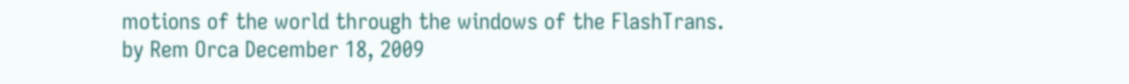motions of the world through the windows of the FlashTrans.
by Rem Orca December 18, 2009